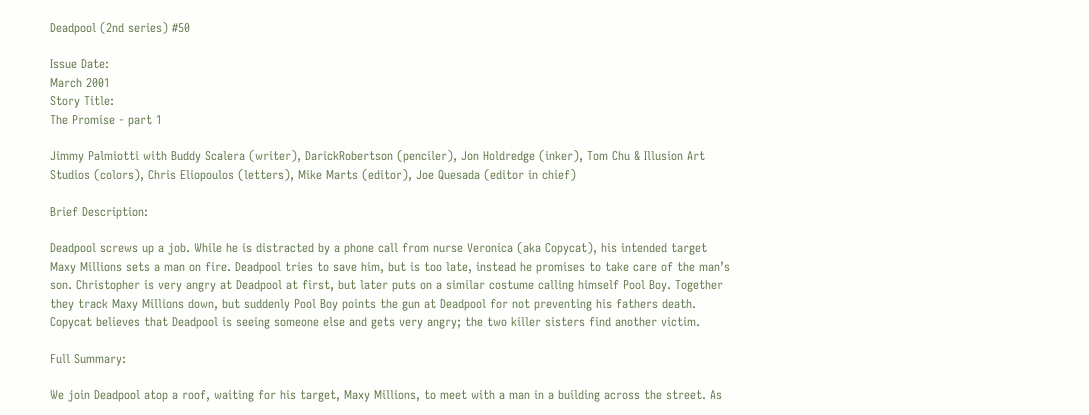Deadpool (2nd series) #50

Issue Date:
March 2001
Story Title:
The Promise - part 1

Jimmy Palmiotti with Buddy Scalera (writer), DarickRobertson (penciler), Jon Holdredge (inker), Tom Chu & Illusion Art Studios (colors), Chris Eliopoulos (letters), Mike Marts (editor), Joe Quesada (editor in chief)

Brief Description:

Deadpool screws up a job. While he is distracted by a phone call from nurse Veronica (aka Copycat), his intended target Maxy Millions sets a man on fire. Deadpool tries to save him, but is too late, instead he promises to take care of the man’s son. Christopher is very angry at Deadpool at first, but later puts on a similar costume calling himself Pool Boy. Together they track Maxy Millions down, but suddenly Pool Boy points the gun at Deadpool for not preventing his fathers death. Copycat believes that Deadpool is seeing someone else and gets very angry; the two killer sisters find another victim.

Full Summary:

We join Deadpool atop a roof, waiting for his target, Maxy Millions, to meet with a man in a building across the street. As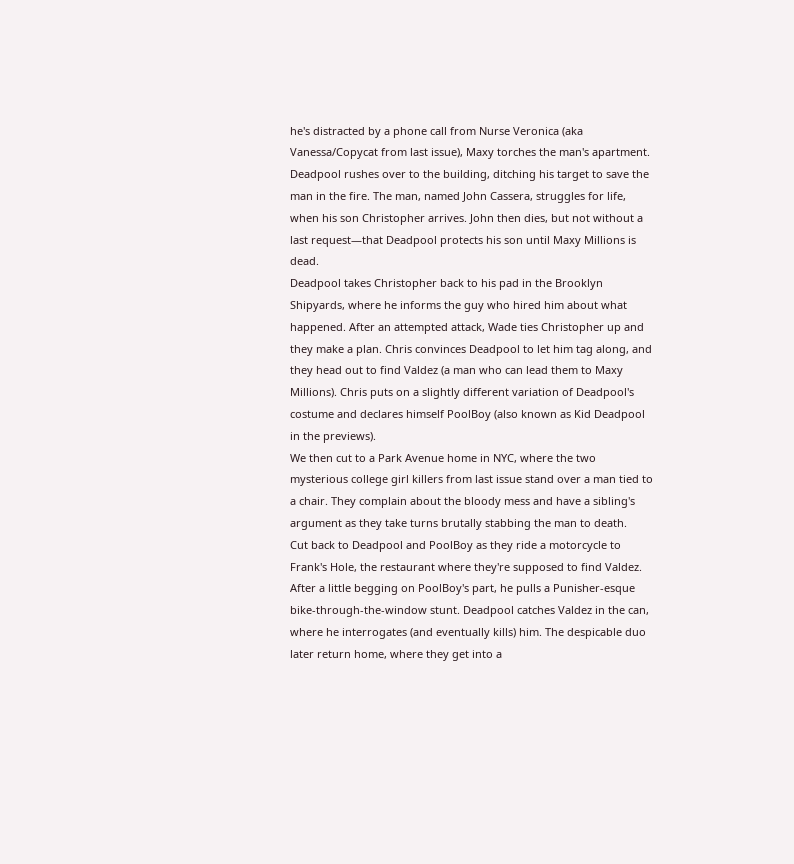he's distracted by a phone call from Nurse Veronica (aka Vanessa/Copycat from last issue), Maxy torches the man's apartment. Deadpool rushes over to the building, ditching his target to save the man in the fire. The man, named John Cassera, struggles for life, when his son Christopher arrives. John then dies, but not without a last request—that Deadpool protects his son until Maxy Millions is dead.
Deadpool takes Christopher back to his pad in the Brooklyn Shipyards, where he informs the guy who hired him about what happened. After an attempted attack, Wade ties Christopher up and they make a plan. Chris convinces Deadpool to let him tag along, and they head out to find Valdez (a man who can lead them to Maxy Millions). Chris puts on a slightly different variation of Deadpool's costume and declares himself PoolBoy (also known as Kid Deadpool in the previews).
We then cut to a Park Avenue home in NYC, where the two mysterious college girl killers from last issue stand over a man tied to a chair. They complain about the bloody mess and have a sibling's argument as they take turns brutally stabbing the man to death.
Cut back to Deadpool and PoolBoy as they ride a motorcycle to Frank's Hole, the restaurant where they're supposed to find Valdez. After a little begging on PoolBoy's part, he pulls a Punisher-esque bike-through-the-window stunt. Deadpool catches Valdez in the can, where he interrogates (and eventually kills) him. The despicable duo later return home, where they get into a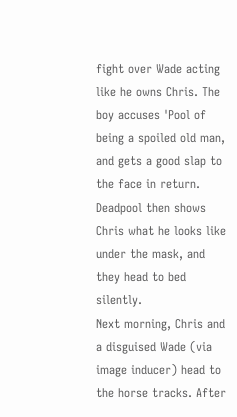fight over Wade acting like he owns Chris. The boy accuses 'Pool of being a spoiled old man, and gets a good slap to the face in return. Deadpool then shows Chris what he looks like under the mask, and they head to bed silently.
Next morning, Chris and a disguised Wade (via image inducer) head to the horse tracks. After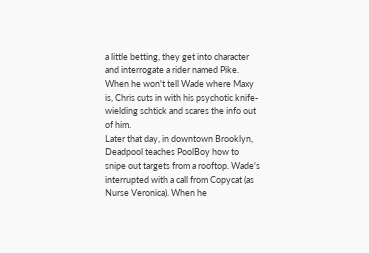a little betting, they get into character and interrogate a rider named Pike. When he won't tell Wade where Maxy is, Chris cuts in with his psychotic knife-wielding schtick and scares the info out of him.
Later that day, in downtown Brooklyn, Deadpool teaches PoolBoy how to snipe out targets from a rooftop. Wade's interrupted with a call from Copycat (as Nurse Veronica). When he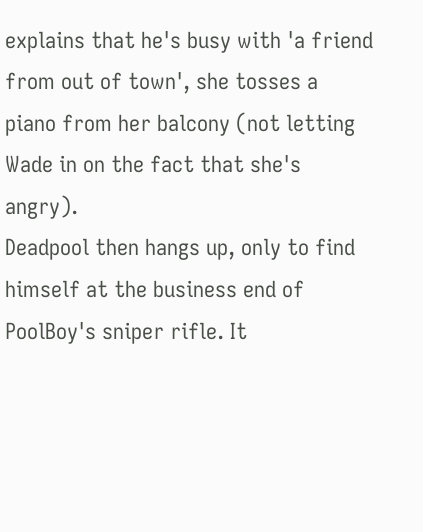explains that he's busy with 'a friend from out of town', she tosses a piano from her balcony (not letting Wade in on the fact that she's angry).
Deadpool then hangs up, only to find himself at the business end of PoolBoy's sniper rifle. It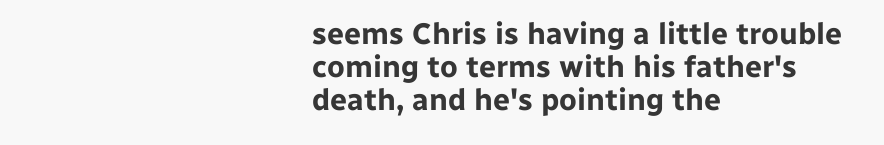seems Chris is having a little trouble coming to terms with his father's death, and he's pointing the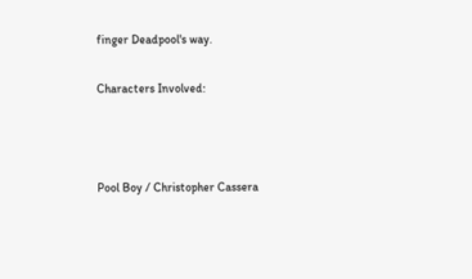finger Deadpool's way.

Characters Involved:



Pool Boy / Christopher Cassera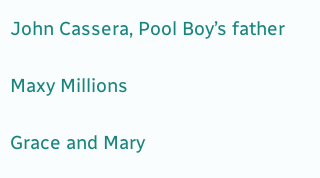John Cassera, Pool Boy’s father

Maxy Millions

Grace and Mary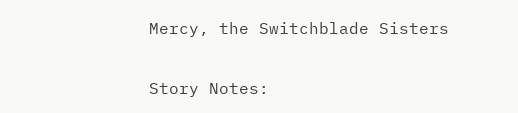Mercy, the Switchblade Sisters

Story Notes: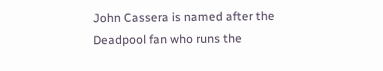John Cassera is named after the Deadpool fan who runs the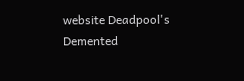website Deadpool's Demented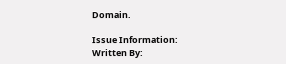Domain.

Issue Information:
Written By: